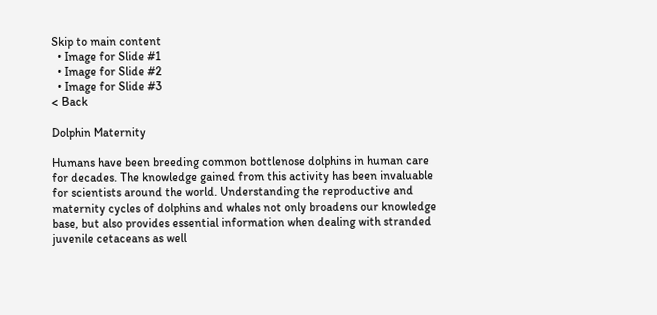Skip to main content
  • Image for Slide #1
  • Image for Slide #2
  • Image for Slide #3
< Back

Dolphin Maternity

Humans have been breeding common bottlenose dolphins in human care for decades. The knowledge gained from this activity has been invaluable for scientists around the world. Understanding the reproductive and maternity cycles of dolphins and whales not only broadens our knowledge base, but also provides essential information when dealing with stranded juvenile cetaceans as well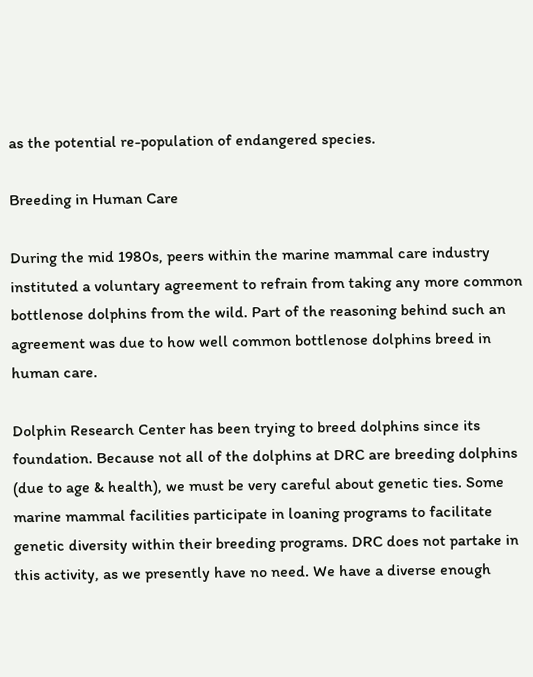as the potential re-population of endangered species.

Breeding in Human Care

During the mid 1980s, peers within the marine mammal care industry instituted a voluntary agreement to refrain from taking any more common bottlenose dolphins from the wild. Part of the reasoning behind such an agreement was due to how well common bottlenose dolphins breed in human care.

Dolphin Research Center has been trying to breed dolphins since its foundation. Because not all of the dolphins at DRC are breeding dolphins (due to age & health), we must be very careful about genetic ties. Some marine mammal facilities participate in loaning programs to facilitate genetic diversity within their breeding programs. DRC does not partake in this activity, as we presently have no need. We have a diverse enough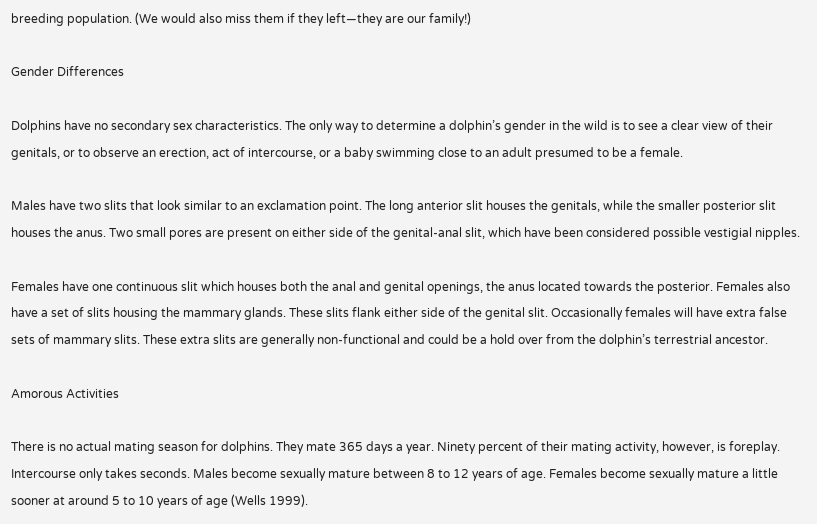breeding population. (We would also miss them if they left—they are our family!)

Gender Differences

Dolphins have no secondary sex characteristics. The only way to determine a dolphin’s gender in the wild is to see a clear view of their genitals, or to observe an erection, act of intercourse, or a baby swimming close to an adult presumed to be a female.

Males have two slits that look similar to an exclamation point. The long anterior slit houses the genitals, while the smaller posterior slit houses the anus. Two small pores are present on either side of the genital-anal slit, which have been considered possible vestigial nipples.

Females have one continuous slit which houses both the anal and genital openings, the anus located towards the posterior. Females also have a set of slits housing the mammary glands. These slits flank either side of the genital slit. Occasionally females will have extra false sets of mammary slits. These extra slits are generally non-functional and could be a hold over from the dolphin’s terrestrial ancestor.

Amorous Activities

There is no actual mating season for dolphins. They mate 365 days a year. Ninety percent of their mating activity, however, is foreplay. Intercourse only takes seconds. Males become sexually mature between 8 to 12 years of age. Females become sexually mature a little sooner at around 5 to 10 years of age (Wells 1999).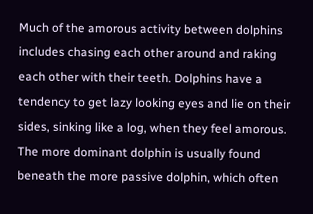Much of the amorous activity between dolphins includes chasing each other around and raking each other with their teeth. Dolphins have a tendency to get lazy looking eyes and lie on their sides, sinking like a log, when they feel amorous. The more dominant dolphin is usually found beneath the more passive dolphin, which often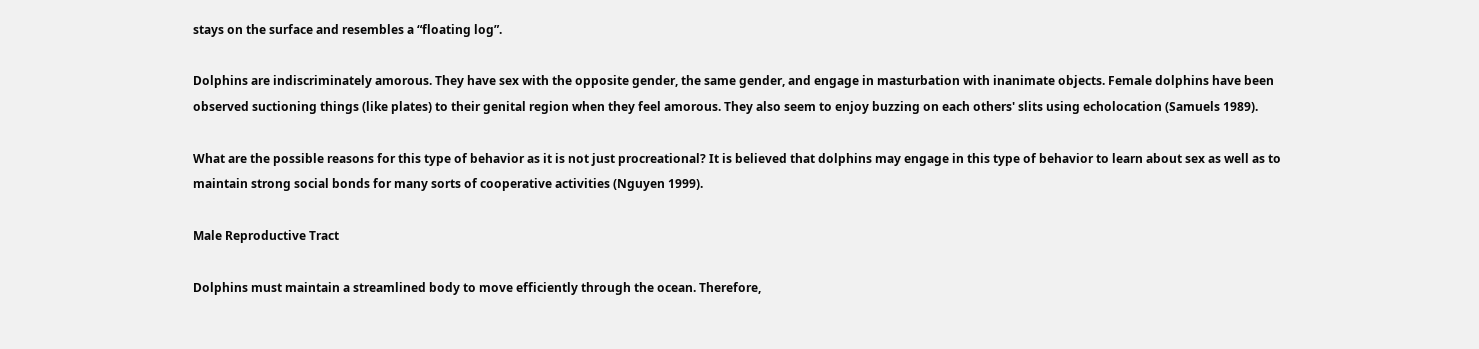stays on the surface and resembles a “floating log”.

Dolphins are indiscriminately amorous. They have sex with the opposite gender, the same gender, and engage in masturbation with inanimate objects. Female dolphins have been observed suctioning things (like plates) to their genital region when they feel amorous. They also seem to enjoy buzzing on each others' slits using echolocation (Samuels 1989).

What are the possible reasons for this type of behavior as it is not just procreational? It is believed that dolphins may engage in this type of behavior to learn about sex as well as to maintain strong social bonds for many sorts of cooperative activities (Nguyen 1999).

Male Reproductive Tract

Dolphins must maintain a streamlined body to move efficiently through the ocean. Therefore,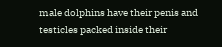male dolphins have their penis and testicles packed inside their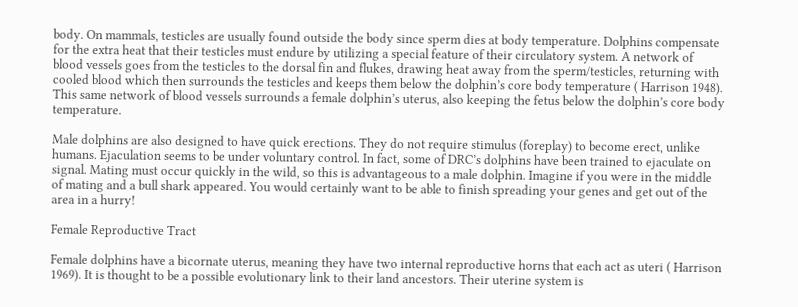body. On mammals, testicles are usually found outside the body since sperm dies at body temperature. Dolphins compensate for the extra heat that their testicles must endure by utilizing a special feature of their circulatory system. A network of blood vessels goes from the testicles to the dorsal fin and flukes, drawing heat away from the sperm/testicles, returning with cooled blood which then surrounds the testicles and keeps them below the dolphin’s core body temperature ( Harrison 1948). This same network of blood vessels surrounds a female dolphin’s uterus, also keeping the fetus below the dolphin’s core body temperature.

Male dolphins are also designed to have quick erections. They do not require stimulus (foreplay) to become erect, unlike humans. Ejaculation seems to be under voluntary control. In fact, some of DRC’s dolphins have been trained to ejaculate on signal. Mating must occur quickly in the wild, so this is advantageous to a male dolphin. Imagine if you were in the middle of mating and a bull shark appeared. You would certainly want to be able to finish spreading your genes and get out of the area in a hurry!

Female Reproductive Tract

Female dolphins have a bicornate uterus, meaning they have two internal reproductive horns that each act as uteri ( Harrison 1969). It is thought to be a possible evolutionary link to their land ancestors. Their uterine system is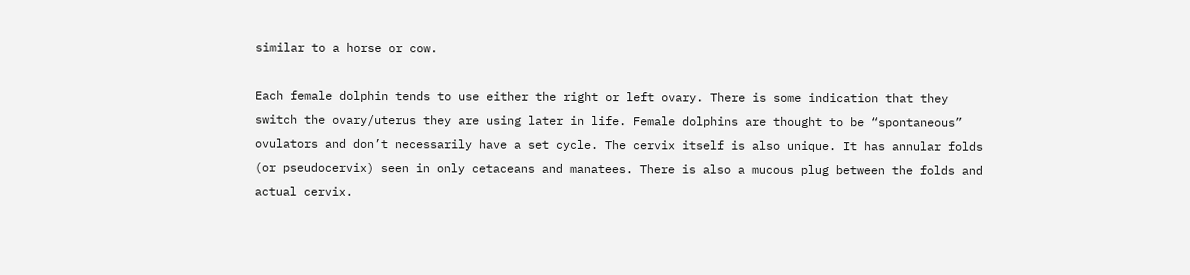similar to a horse or cow.

Each female dolphin tends to use either the right or left ovary. There is some indication that they switch the ovary/uterus they are using later in life. Female dolphins are thought to be “spontaneous” ovulators and don’t necessarily have a set cycle. The cervix itself is also unique. It has annular folds (or pseudocervix) seen in only cetaceans and manatees. There is also a mucous plug between the folds and actual cervix.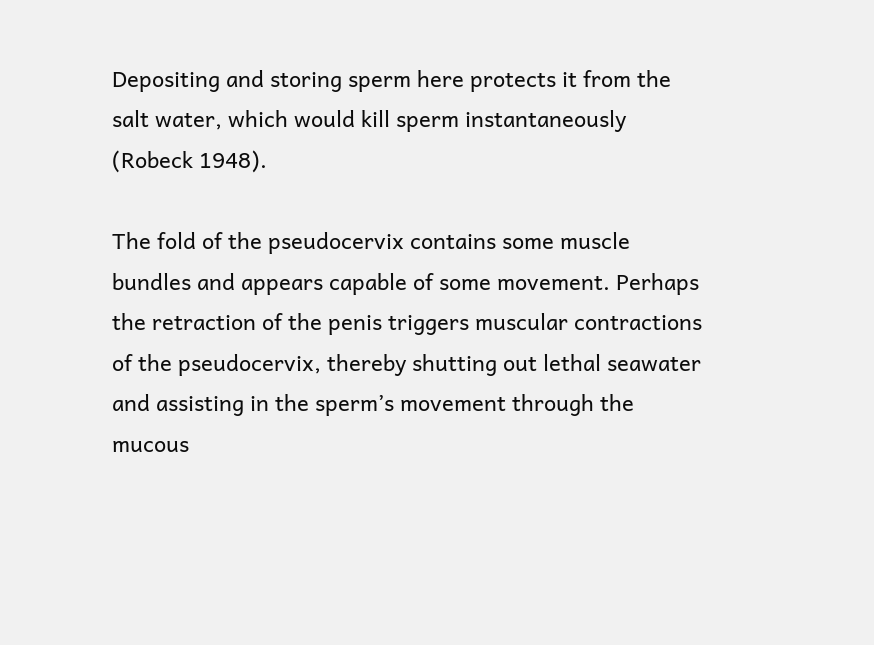Depositing and storing sperm here protects it from the salt water, which would kill sperm instantaneously (Robeck 1948).

The fold of the pseudocervix contains some muscle bundles and appears capable of some movement. Perhaps the retraction of the penis triggers muscular contractions of the pseudocervix, thereby shutting out lethal seawater and assisting in the sperm’s movement through the mucous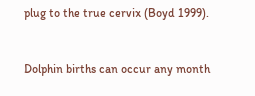plug to the true cervix (Boyd 1999).


Dolphin births can occur any month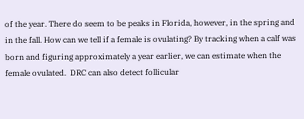of the year. There do seem to be peaks in Florida, however, in the spring and in the fall. How can we tell if a female is ovulating? By tracking when a calf was born and figuring approximately a year earlier, we can estimate when the female ovulated.  DRC can also detect follicular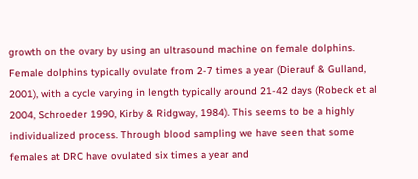growth on the ovary by using an ultrasound machine on female dolphins. Female dolphins typically ovulate from 2-7 times a year (Dierauf & Gulland, 2001), with a cycle varying in length typically around 21-42 days (Robeck et al 2004, Schroeder 1990, Kirby & Ridgway, 1984). This seems to be a highly individualized process. Through blood sampling we have seen that some females at DRC have ovulated six times a year and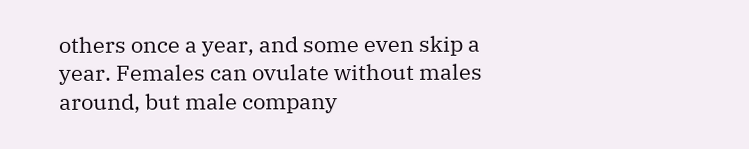others once a year, and some even skip a year. Females can ovulate without males around, but male company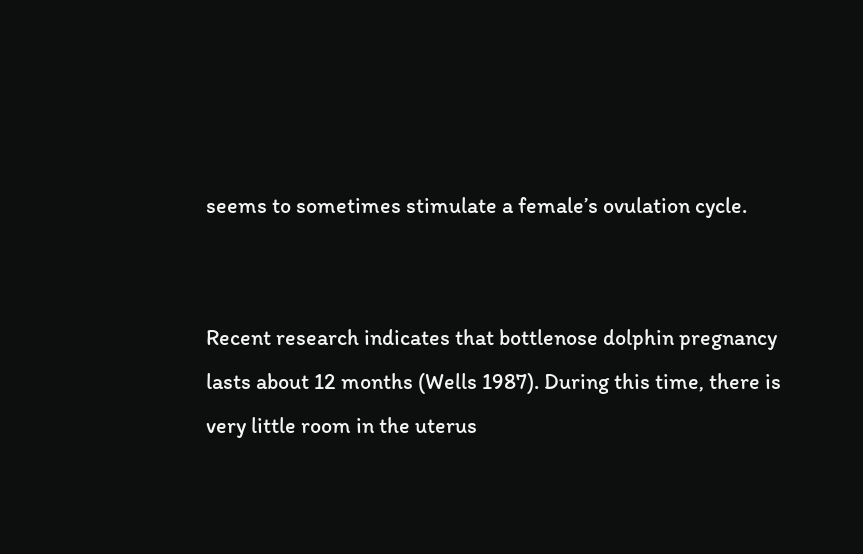seems to sometimes stimulate a female’s ovulation cycle.


Recent research indicates that bottlenose dolphin pregnancy lasts about 12 months (Wells 1987). During this time, there is very little room in the uterus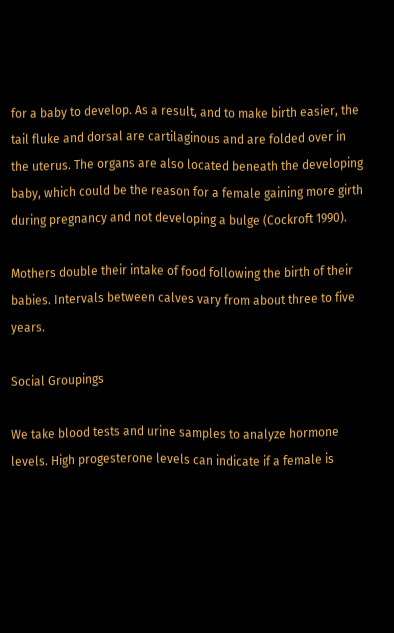for a baby to develop. As a result, and to make birth easier, the tail fluke and dorsal are cartilaginous and are folded over in the uterus. The organs are also located beneath the developing baby, which could be the reason for a female gaining more girth during pregnancy and not developing a bulge (Cockroft 1990).

Mothers double their intake of food following the birth of their babies. Intervals between calves vary from about three to five years.

Social Groupings

We take blood tests and urine samples to analyze hormone levels. High progesterone levels can indicate if a female is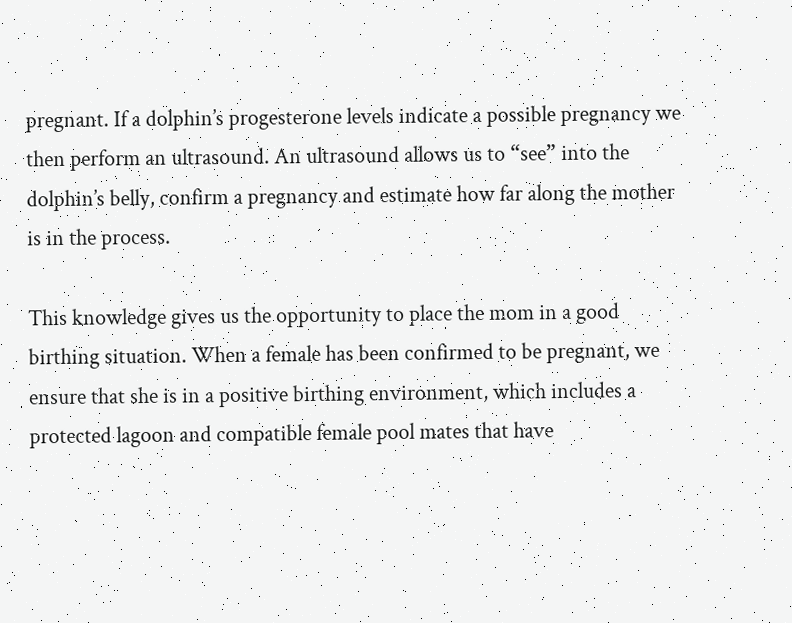pregnant. If a dolphin’s progesterone levels indicate a possible pregnancy we then perform an ultrasound. An ultrasound allows us to “see” into the dolphin’s belly, confirm a pregnancy and estimate how far along the mother is in the process.

This knowledge gives us the opportunity to place the mom in a good birthing situation. When a female has been confirmed to be pregnant, we ensure that she is in a positive birthing environment, which includes a protected lagoon and compatible female pool mates that have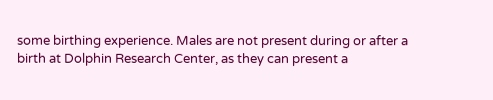some birthing experience. Males are not present during or after a birth at Dolphin Research Center, as they can present a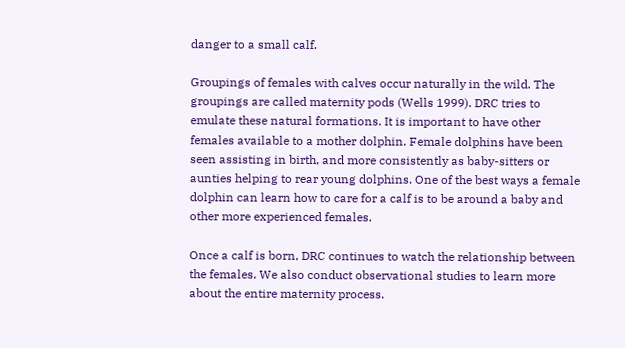danger to a small calf.

Groupings of females with calves occur naturally in the wild. The groupings are called maternity pods (Wells 1999). DRC tries to emulate these natural formations. It is important to have other females available to a mother dolphin. Female dolphins have been seen assisting in birth, and more consistently as baby-sitters or aunties helping to rear young dolphins. One of the best ways a female dolphin can learn how to care for a calf is to be around a baby and other more experienced females.

Once a calf is born, DRC continues to watch the relationship between the females. We also conduct observational studies to learn more about the entire maternity process.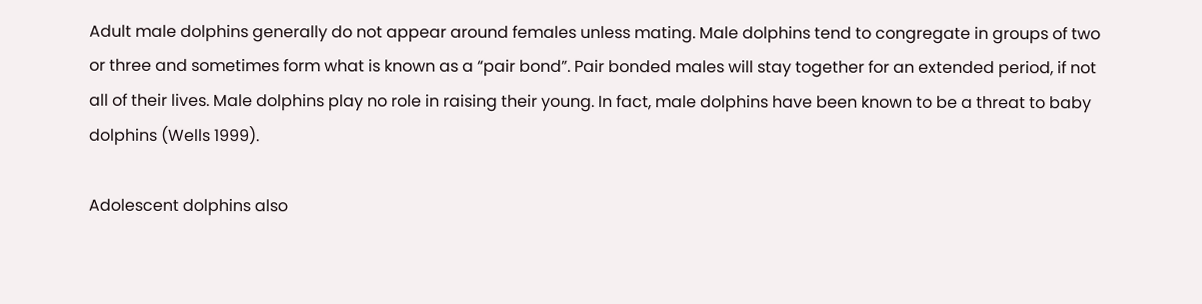Adult male dolphins generally do not appear around females unless mating. Male dolphins tend to congregate in groups of two or three and sometimes form what is known as a “pair bond”. Pair bonded males will stay together for an extended period, if not all of their lives. Male dolphins play no role in raising their young. In fact, male dolphins have been known to be a threat to baby dolphins (Wells 1999).

Adolescent dolphins also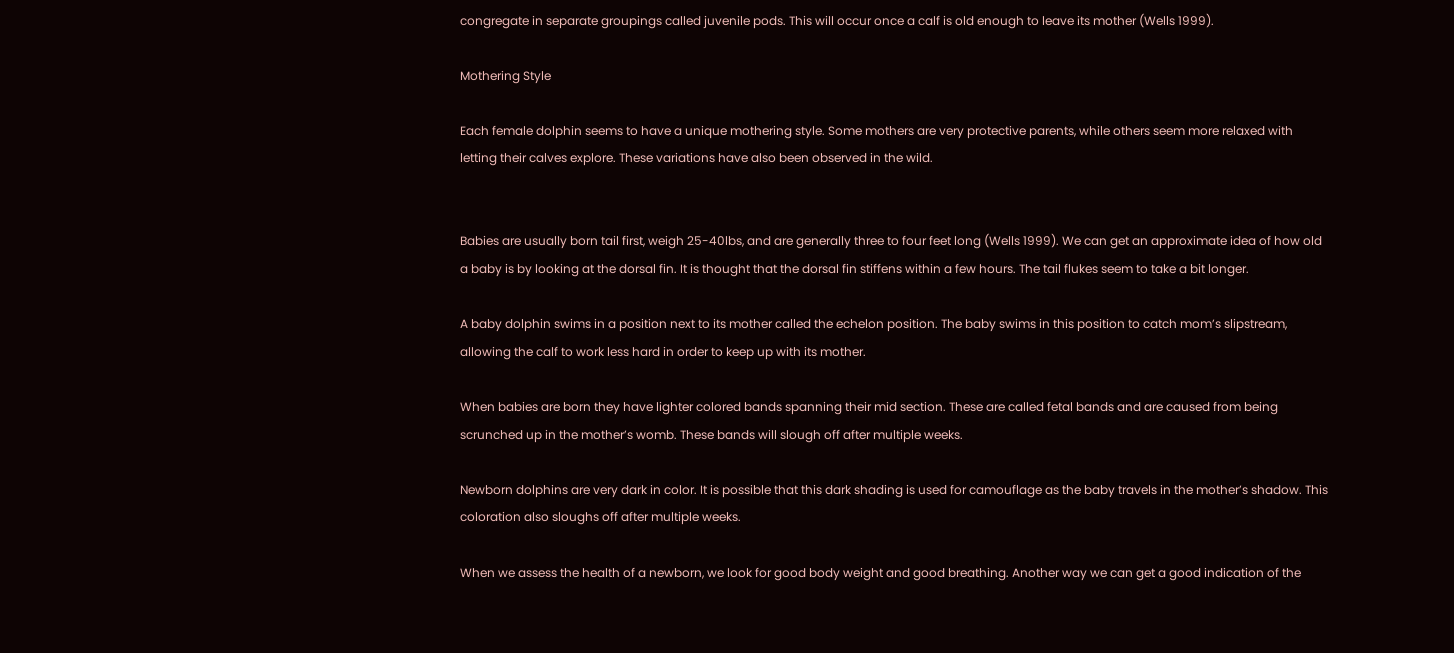congregate in separate groupings called juvenile pods. This will occur once a calf is old enough to leave its mother (Wells 1999).

Mothering Style

Each female dolphin seems to have a unique mothering style. Some mothers are very protective parents, while others seem more relaxed with letting their calves explore. These variations have also been observed in the wild.


Babies are usually born tail first, weigh 25-40lbs, and are generally three to four feet long (Wells 1999). We can get an approximate idea of how old a baby is by looking at the dorsal fin. It is thought that the dorsal fin stiffens within a few hours. The tail flukes seem to take a bit longer.

A baby dolphin swims in a position next to its mother called the echelon position. The baby swims in this position to catch mom’s slipstream, allowing the calf to work less hard in order to keep up with its mother.

When babies are born they have lighter colored bands spanning their mid section. These are called fetal bands and are caused from being scrunched up in the mother’s womb. These bands will slough off after multiple weeks.

Newborn dolphins are very dark in color. It is possible that this dark shading is used for camouflage as the baby travels in the mother’s shadow. This coloration also sloughs off after multiple weeks.

When we assess the health of a newborn, we look for good body weight and good breathing. Another way we can get a good indication of the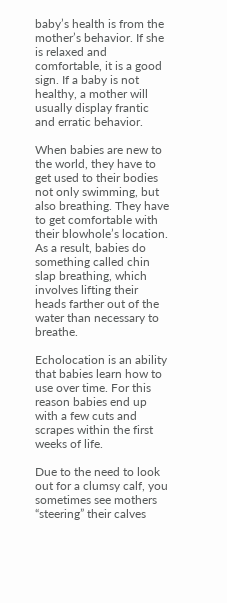baby’s health is from the mother’s behavior. If she is relaxed and comfortable, it is a good sign. If a baby is not healthy, a mother will usually display frantic and erratic behavior.

When babies are new to the world, they have to get used to their bodies not only swimming, but also breathing. They have to get comfortable with their blowhole’s location. As a result, babies do something called chin slap breathing, which involves lifting their heads farther out of the water than necessary to breathe.

Echolocation is an ability that babies learn how to use over time. For this reason babies end up with a few cuts and scrapes within the first weeks of life.

Due to the need to look out for a clumsy calf, you sometimes see mothers “steering” their calves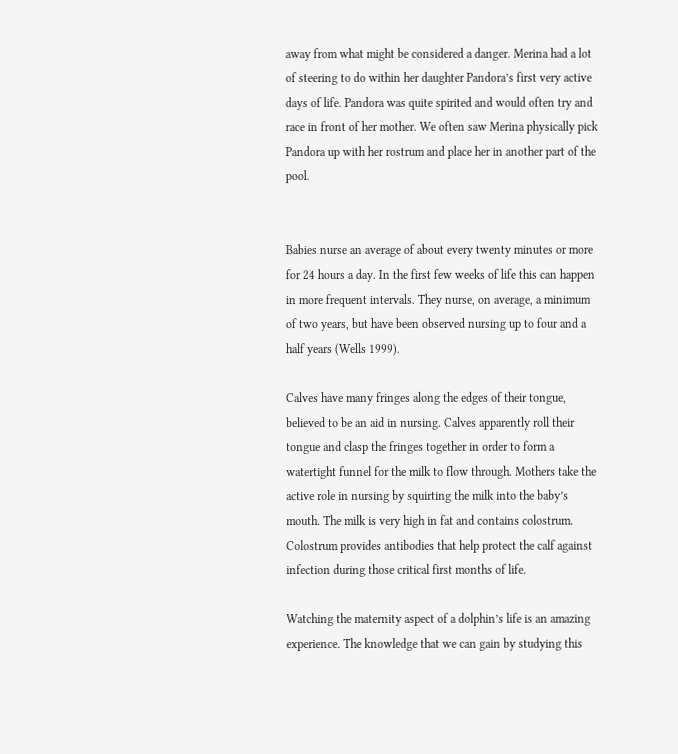away from what might be considered a danger. Merina had a lot of steering to do within her daughter Pandora’s first very active days of life. Pandora was quite spirited and would often try and race in front of her mother. We often saw Merina physically pick Pandora up with her rostrum and place her in another part of the pool.


Babies nurse an average of about every twenty minutes or more for 24 hours a day. In the first few weeks of life this can happen in more frequent intervals. They nurse, on average, a minimum of two years, but have been observed nursing up to four and a half years (Wells 1999).

Calves have many fringes along the edges of their tongue, believed to be an aid in nursing. Calves apparently roll their tongue and clasp the fringes together in order to form a watertight funnel for the milk to flow through. Mothers take the active role in nursing by squirting the milk into the baby’s mouth. The milk is very high in fat and contains colostrum. Colostrum provides antibodies that help protect the calf against infection during those critical first months of life.

Watching the maternity aspect of a dolphin’s life is an amazing experience. The knowledge that we can gain by studying this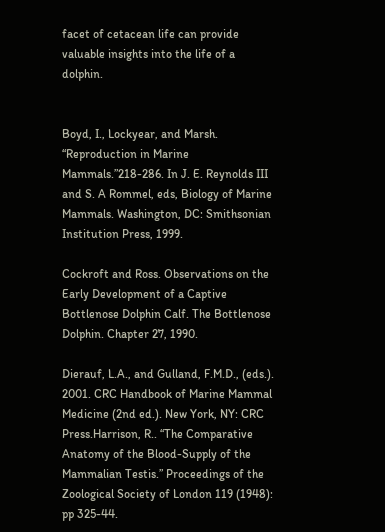facet of cetacean life can provide valuable insights into the life of a dolphin.


Boyd, I., Lockyear, and Marsh. “Reproduction in Marine Mammals.”218-286. In J. E. Reynolds III and S. A Rommel, eds, Biology of Marine Mammals. Washington, DC: Smithsonian Institution Press, 1999.

Cockroft and Ross. Observations on the Early Development of a Captive Bottlenose Dolphin Calf. The Bottlenose Dolphin. Chapter 27, 1990.

Dierauf, L.A., and Gulland, F.M.D., (eds.). 2001. CRC Handbook of Marine Mammal Medicine (2nd ed.). New York, NY: CRC Press.Harrison, R.. “The Comparative Anatomy of the Blood-Supply of the Mammalian Testis.” Proceedings of the Zoological Society of London 119 (1948): pp 325-44.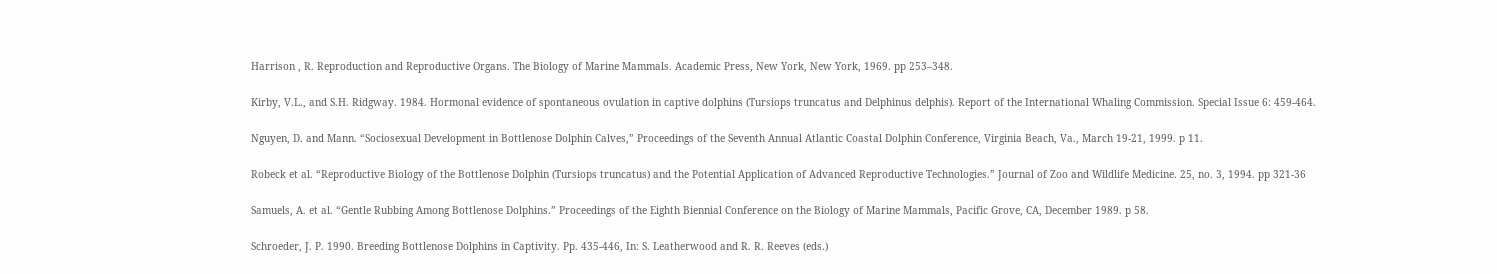Harrison , R. Reproduction and Reproductive Organs. The Biology of Marine Mammals. Academic Press, New York, New York, 1969. pp 253–348.

Kirby, V.L., and S.H. Ridgway. 1984. Hormonal evidence of spontaneous ovulation in captive dolphins (Tursiops truncatus and Delphinus delphis). Report of the International Whaling Commission. Special Issue 6: 459-464.

Nguyen, D. and Mann. “Sociosexual Development in Bottlenose Dolphin Calves,” Proceedings of the Seventh Annual Atlantic Coastal Dolphin Conference, Virginia Beach, Va., March 19-21, 1999. p 11.

Robeck et al. “Reproductive Biology of the Bottlenose Dolphin (Tursiops truncatus) and the Potential Application of Advanced Reproductive Technologies.” Journal of Zoo and Wildlife Medicine. 25, no. 3, 1994. pp 321-36

Samuels, A. et al. “Gentle Rubbing Among Bottlenose Dolphins.” Proceedings of the Eighth Biennial Conference on the Biology of Marine Mammals, Pacific Grove, CA, December 1989. p 58.

Schroeder, J. P. 1990. Breeding Bottlenose Dolphins in Captivity. Pp. 435-446, In: S. Leatherwood and R. R. Reeves (eds.)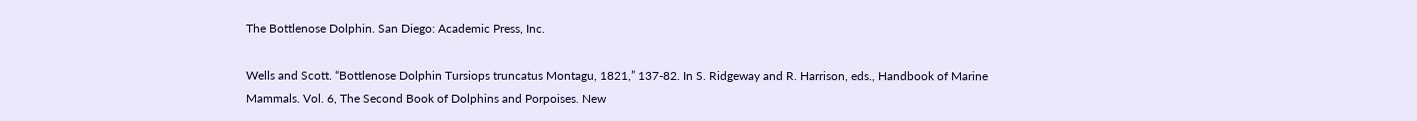The Bottlenose Dolphin. San Diego: Academic Press, Inc.

Wells and Scott. “Bottlenose Dolphin Tursiops truncatus Montagu, 1821,” 137-82. In S. Ridgeway and R. Harrison, eds., Handbook of Marine Mammals. Vol. 6, The Second Book of Dolphins and Porpoises. New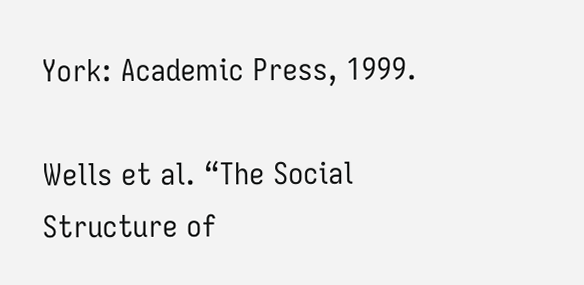York: Academic Press, 1999.

Wells et al. “The Social Structure of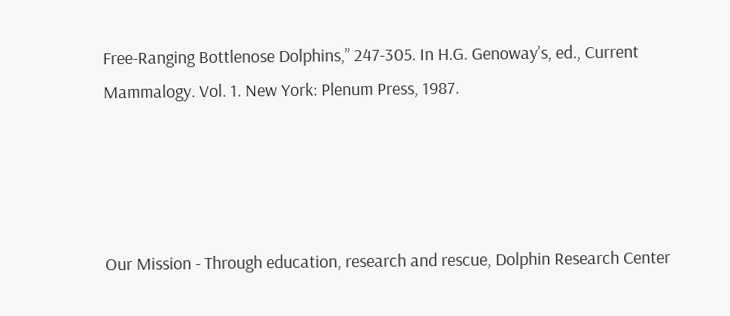Free-Ranging Bottlenose Dolphins,” 247-305. In H.G. Genoway’s, ed., Current Mammalogy. Vol. 1. New York: Plenum Press, 1987.




Our Mission - Through education, research and rescue, Dolphin Research Center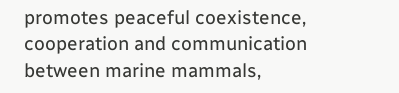promotes peaceful coexistence, cooperation and communication between marine mammals,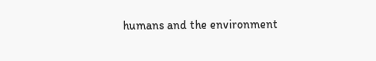humans and the environment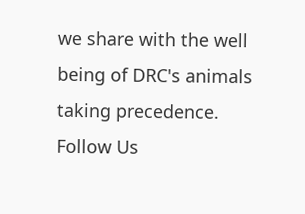we share with the well being of DRC's animals taking precedence.
Follow Us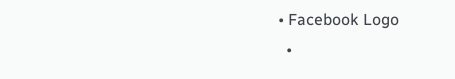• Facebook Logo
  •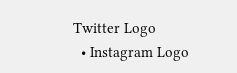Twitter Logo
  • Instagram Logo